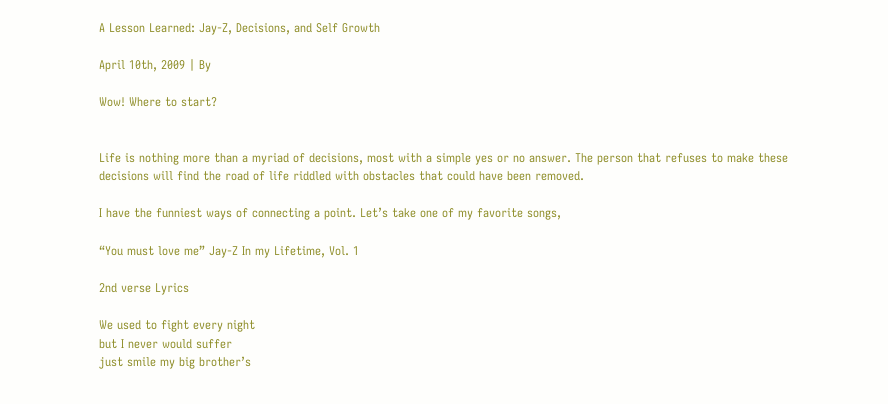A Lesson Learned: Jay-Z, Decisions, and Self Growth

April 10th, 2009 | By

Wow! Where to start?


Life is nothing more than a myriad of decisions, most with a simple yes or no answer. The person that refuses to make these decisions will find the road of life riddled with obstacles that could have been removed.

I have the funniest ways of connecting a point. Let’s take one of my favorite songs,

“You must love me” Jay-Z In my Lifetime, Vol. 1

2nd verse Lyrics

We used to fight every night
but I never would suffer
just smile my big brother’s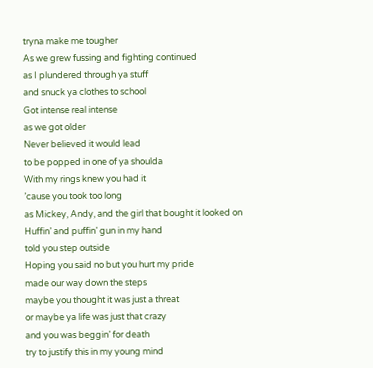tryna make me tougher
As we grew fussing and fighting continued
as I plundered through ya stuff
and snuck ya clothes to school
Got intense real intense
as we got older
Never believed it would lead
to be popped in one of ya shoulda
With my rings knew you had it
’cause you took too long
as Mickey, Andy, and the girl that bought it looked on
Huffin’ and puffin’ gun in my hand
told you step outside
Hoping you said no but you hurt my pride
made our way down the steps
maybe you thought it was just a threat
or maybe ya life was just that crazy
and you was beggin’ for death
try to justify this in my young mind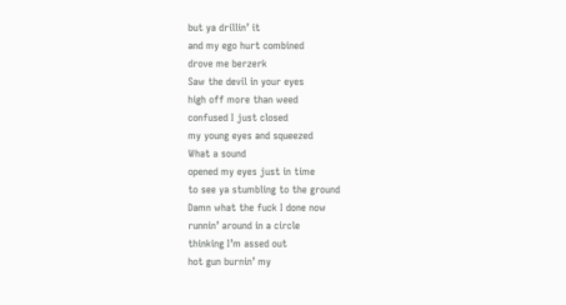but ya drillin’ it
and my ego hurt combined
drove me berzerk
Saw the devil in your eyes
high off more than weed
confused I just closed
my young eyes and squeezed
What a sound
opened my eyes just in time
to see ya stumbling to the ground
Damn what the fuck I done now
runnin’ around in a circle
thinking I’m assed out
hot gun burnin’ my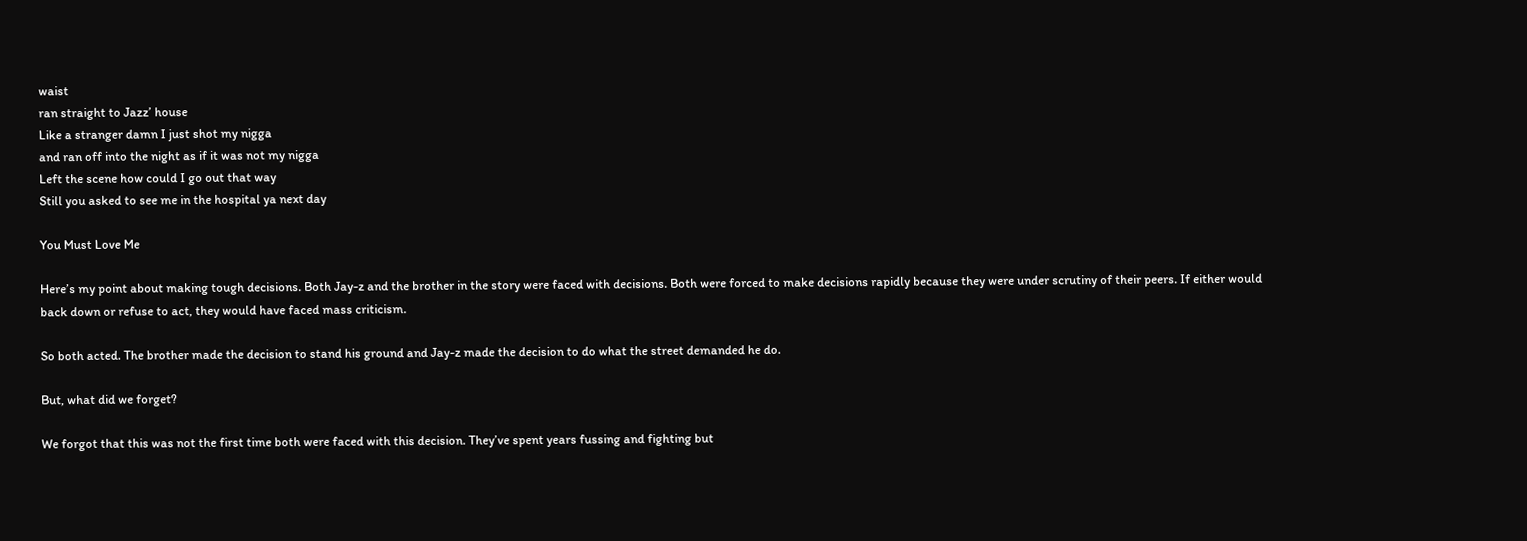waist
ran straight to Jazz’ house
Like a stranger damn I just shot my nigga
and ran off into the night as if it was not my nigga
Left the scene how could I go out that way
Still you asked to see me in the hospital ya next day

You Must Love Me

Here’s my point about making tough decisions. Both Jay-z and the brother in the story were faced with decisions. Both were forced to make decisions rapidly because they were under scrutiny of their peers. If either would back down or refuse to act, they would have faced mass criticism.

So both acted. The brother made the decision to stand his ground and Jay-z made the decision to do what the street demanded he do.

But, what did we forget?

We forgot that this was not the first time both were faced with this decision. They’ve spent years fussing and fighting but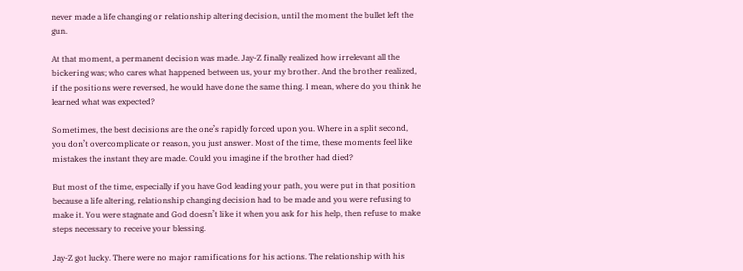never made a life changing or relationship altering decision, until the moment the bullet left the gun.

At that moment, a permanent decision was made. Jay-Z finally realized how irrelevant all the bickering was; who cares what happened between us, your my brother. And the brother realized, if the positions were reversed, he would have done the same thing. I mean, where do you think he learned what was expected?

Sometimes, the best decisions are the one’s rapidly forced upon you. Where in a split second, you don’t overcomplicate or reason, you just answer. Most of the time, these moments feel like mistakes the instant they are made. Could you imagine if the brother had died?

But most of the time, especially if you have God leading your path, you were put in that position because a life altering, relationship changing decision had to be made and you were refusing to make it. You were stagnate and God doesn’t like it when you ask for his help, then refuse to make steps necessary to receive your blessing.

Jay-Z got lucky. There were no major ramifications for his actions. The relationship with his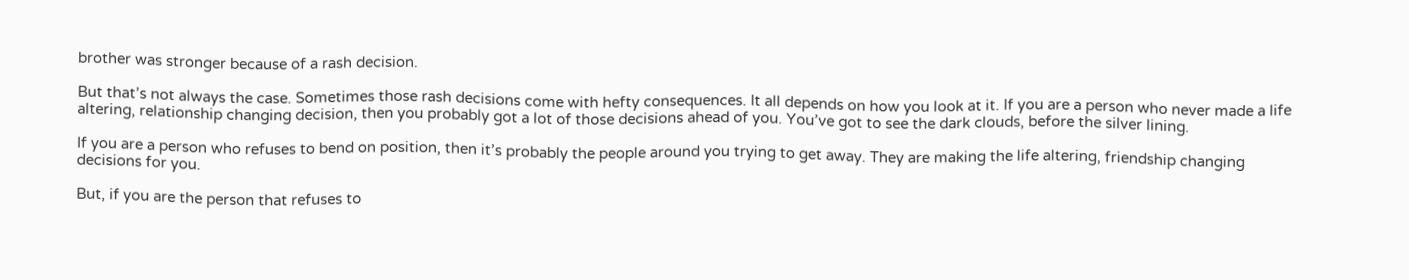brother was stronger because of a rash decision.

But that’s not always the case. Sometimes those rash decisions come with hefty consequences. It all depends on how you look at it. If you are a person who never made a life altering, relationship changing decision, then you probably got a lot of those decisions ahead of you. You’ve got to see the dark clouds, before the silver lining.

If you are a person who refuses to bend on position, then it’s probably the people around you trying to get away. They are making the life altering, friendship changing decisions for you.

But, if you are the person that refuses to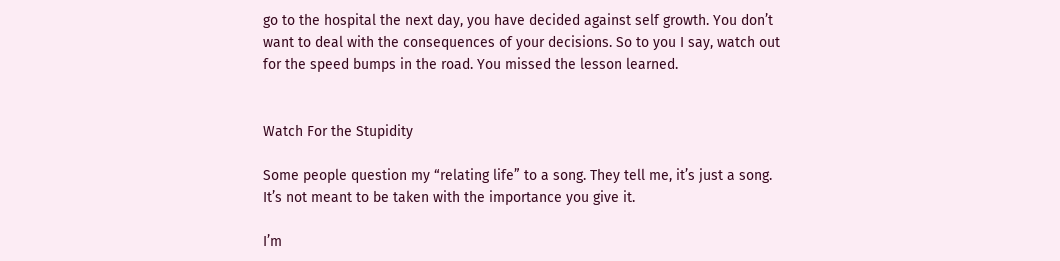go to the hospital the next day, you have decided against self growth. You don’t want to deal with the consequences of your decisions. So to you I say, watch out for the speed bumps in the road. You missed the lesson learned.


Watch For the Stupidity

Some people question my “relating life” to a song. They tell me, it’s just a song. It’s not meant to be taken with the importance you give it.

I’m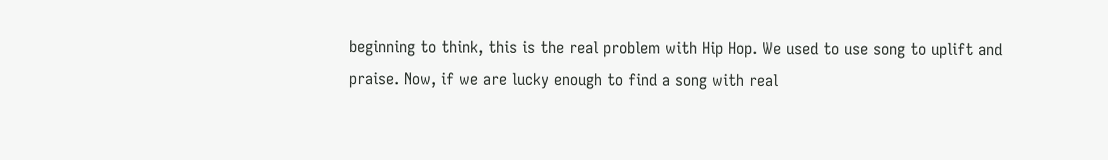beginning to think, this is the real problem with Hip Hop. We used to use song to uplift and praise. Now, if we are lucky enough to find a song with real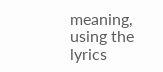meaning, using the lyrics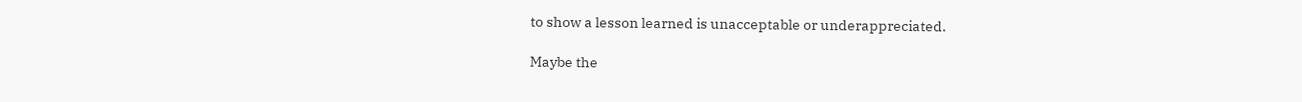to show a lesson learned is unacceptable or underappreciated.

Maybe the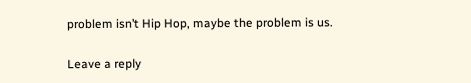problem isn’t Hip Hop, maybe the problem is us.

Leave a reply